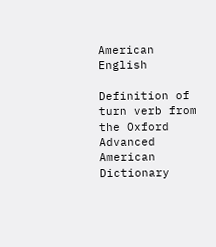American English

Definition of turn verb from the Oxford Advanced American Dictionary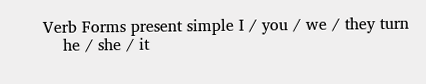Verb Forms present simple I / you / we / they turn
    he / she / it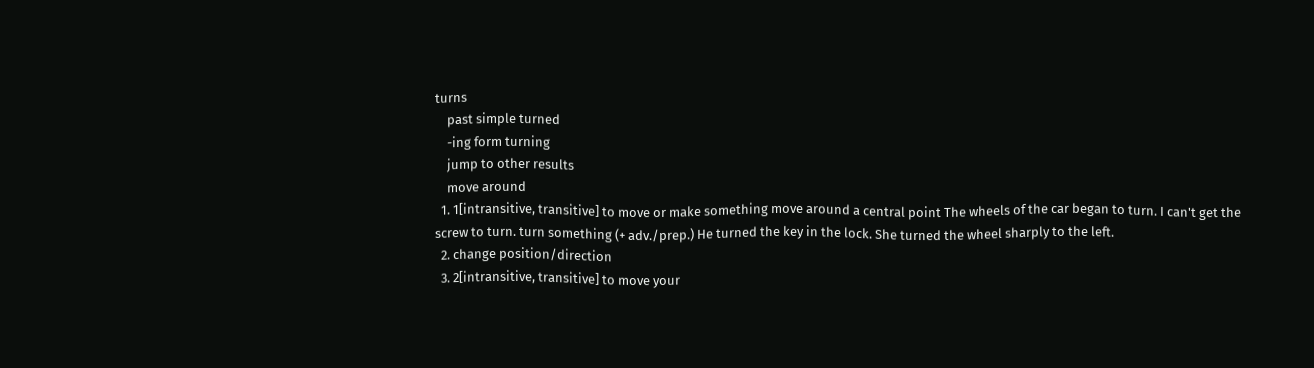turns
    past simple turned
    -ing form turning
    jump to other results
    move around
  1. 1[intransitive, transitive] to move or make something move around a central point The wheels of the car began to turn. I can't get the screw to turn. turn something (+ adv./prep.) He turned the key in the lock. She turned the wheel sharply to the left.
  2. change position/direction
  3. 2[intransitive, transitive] to move your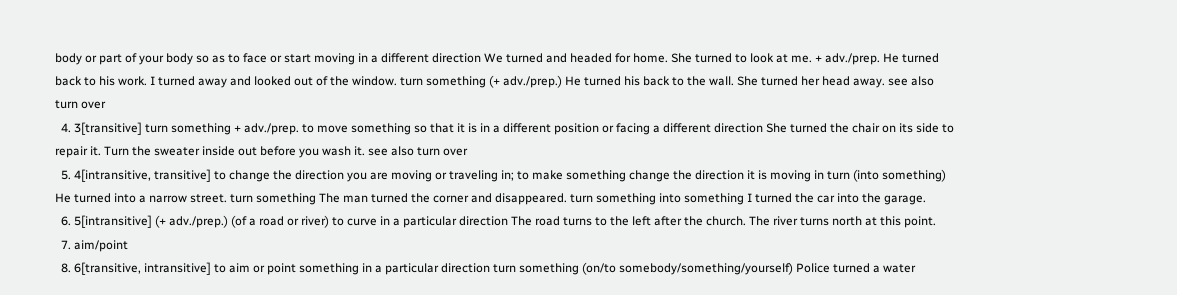body or part of your body so as to face or start moving in a different direction We turned and headed for home. She turned to look at me. + adv./prep. He turned back to his work. I turned away and looked out of the window. turn something (+ adv./prep.) He turned his back to the wall. She turned her head away. see also turn over
  4. 3[transitive] turn something + adv./prep. to move something so that it is in a different position or facing a different direction She turned the chair on its side to repair it. Turn the sweater inside out before you wash it. see also turn over
  5. 4[intransitive, transitive] to change the direction you are moving or traveling in; to make something change the direction it is moving in turn (into something) He turned into a narrow street. turn something The man turned the corner and disappeared. turn something into something I turned the car into the garage.
  6. 5[intransitive] (+ adv./prep.) (of a road or river) to curve in a particular direction The road turns to the left after the church. The river turns north at this point.
  7. aim/point
  8. 6[transitive, intransitive] to aim or point something in a particular direction turn something (on/to somebody/something/yourself) Police turned a water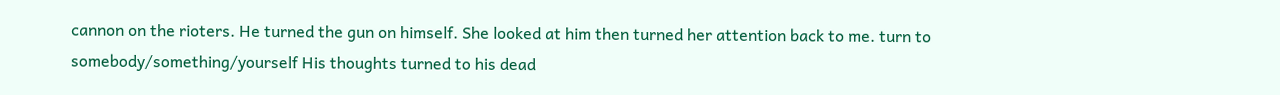cannon on the rioters. He turned the gun on himself. She looked at him then turned her attention back to me. turn to somebody/something/yourself His thoughts turned to his dead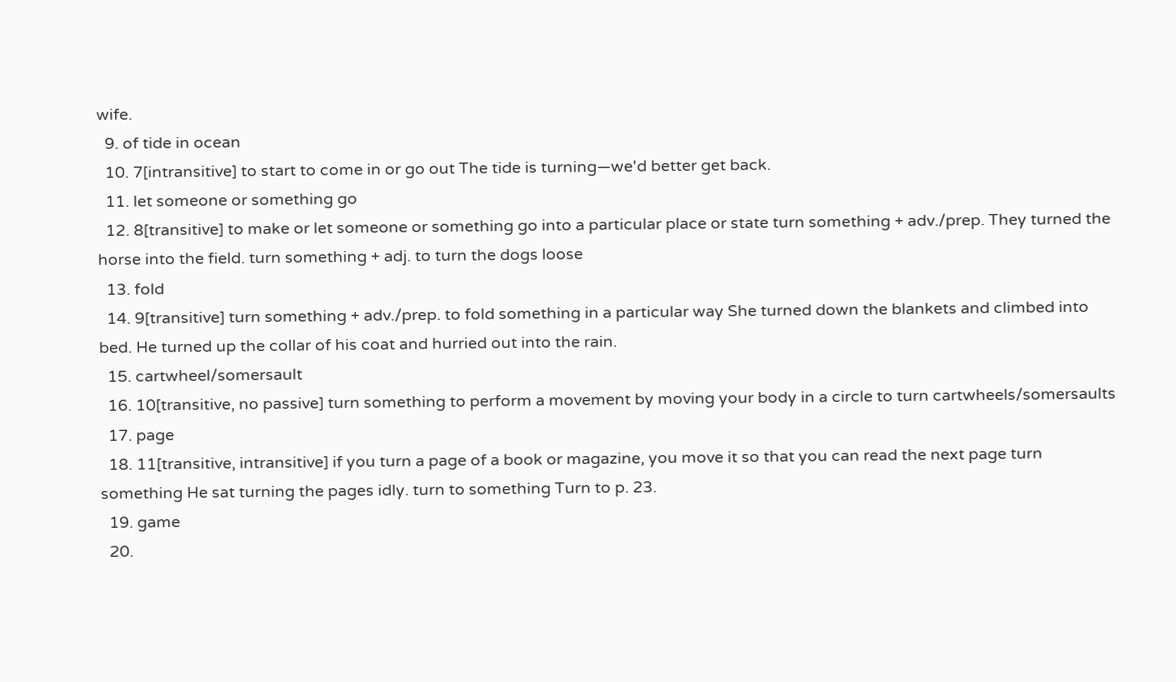wife.
  9. of tide in ocean
  10. 7[intransitive] to start to come in or go out The tide is turning—we'd better get back.
  11. let someone or something go
  12. 8[transitive] to make or let someone or something go into a particular place or state turn something + adv./prep. They turned the horse into the field. turn something + adj. to turn the dogs loose
  13. fold
  14. 9[transitive] turn something + adv./prep. to fold something in a particular way She turned down the blankets and climbed into bed. He turned up the collar of his coat and hurried out into the rain.
  15. cartwheel/somersault
  16. 10[transitive, no passive] turn something to perform a movement by moving your body in a circle to turn cartwheels/somersaults
  17. page
  18. 11[transitive, intransitive] if you turn a page of a book or magazine, you move it so that you can read the next page turn something He sat turning the pages idly. turn to something Turn to p. 23.
  19. game
  20.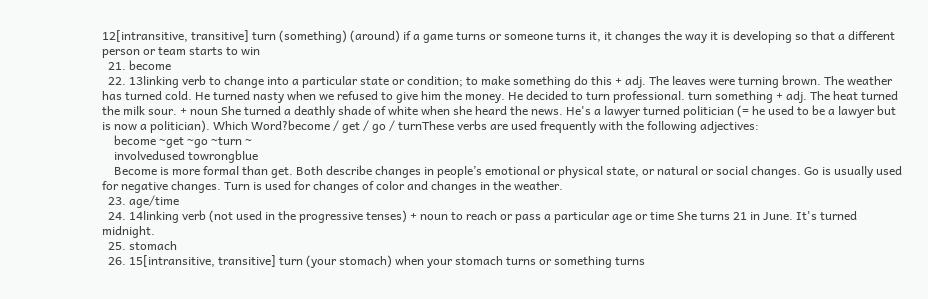12[intransitive, transitive] turn (something) (around) if a game turns or someone turns it, it changes the way it is developing so that a different person or team starts to win
  21. become
  22. 13linking verb to change into a particular state or condition; to make something do this + adj. The leaves were turning brown. The weather has turned cold. He turned nasty when we refused to give him the money. He decided to turn professional. turn something + adj. The heat turned the milk sour. + noun She turned a deathly shade of white when she heard the news. He's a lawyer turned politician (= he used to be a lawyer but is now a politician). Which Word?become / get / go / turnThese verbs are used frequently with the following adjectives:
    become ~get ~go ~turn ~
    involvedused towrongblue
    Become is more formal than get. Both describe changes in people’s emotional or physical state, or natural or social changes. Go is usually used for negative changes. Turn is used for changes of color and changes in the weather.
  23. age/time
  24. 14linking verb (not used in the progressive tenses) + noun to reach or pass a particular age or time She turns 21 in June. It's turned midnight.
  25. stomach
  26. 15[intransitive, transitive] turn (your stomach) when your stomach turns or something turns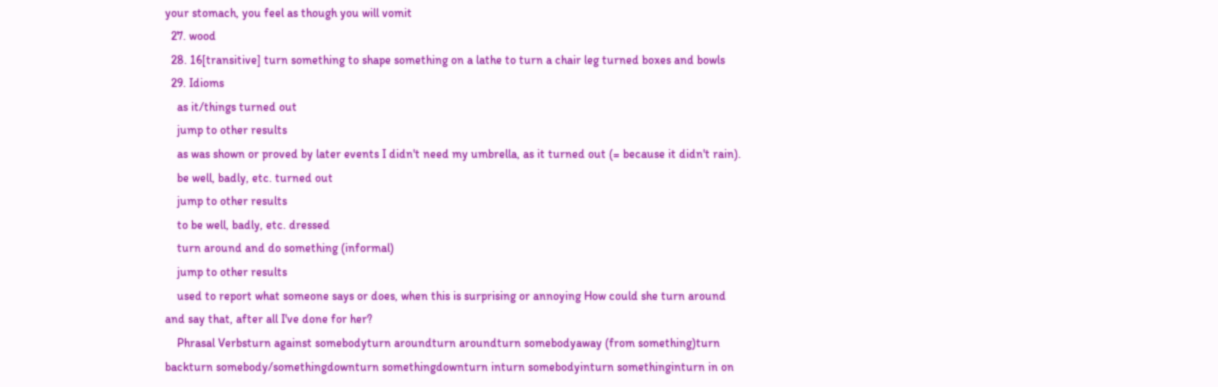your stomach, you feel as though you will vomit
  27. wood
  28. 16[transitive] turn something to shape something on a lathe to turn a chair leg turned boxes and bowls
  29. Idioms
    as it/things turned out
    jump to other results
    as was shown or proved by later events I didn't need my umbrella, as it turned out (= because it didn't rain).
    be well, badly, etc. turned out
    jump to other results
    to be well, badly, etc. dressed
    turn around and do something (informal)
    jump to other results
    used to report what someone says or does, when this is surprising or annoying How could she turn around and say that, after all I've done for her?
    Phrasal Verbsturn against somebodyturn aroundturn aroundturn somebodyaway (from something)turn backturn somebody/somethingdownturn somethingdownturn inturn somebodyinturn somethinginturn in on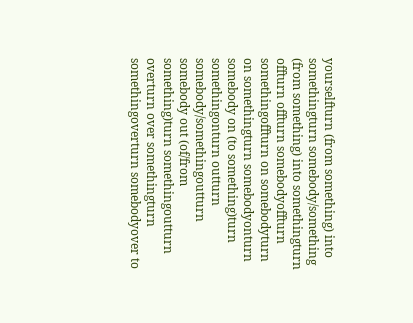yourselfturn (from something) into somethingturn somebody/something (from something) into somethingturn offturn offturn somebodyoffturn somethingoffturn on somebodyturn on somethingturn somebodyonturn somebody on (to something)turn somethingonturn outturn somebody/somethingoutturn somebody out (of/from something)turn somethingoutturn overturn over somethingturn somethingoverturn somebodyover to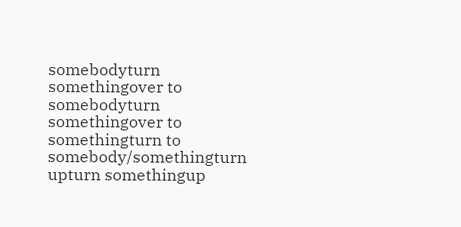somebodyturn somethingover to somebodyturn somethingover to somethingturn to somebody/somethingturn upturn somethingup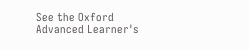See the Oxford Advanced Learner's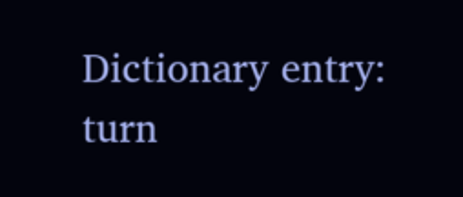Dictionary entry: turn